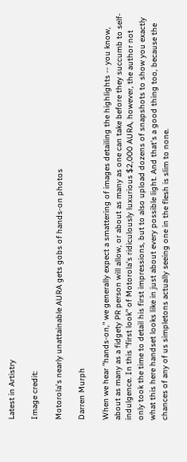Latest in Artistry

Image credit:

Motorola's nearly unattainable AURA gets gobs of hands-on photos

Darren Murph

When we hear "hands-on," we generally expect a smattering of images detailing the highlights -- you know, about as many as a fidgety PR person will allow, or about as many as one can take before they succumb to self-indulgence. In this "first look" of Motorola's ridiculously luxurious $2,000 AURA, however, the author not only took the time to detail his first impressions, but to also upload dozens of snapshots to show you exactly what this here handset looks like in just about every possible light. And that's a good thing too, because the chances of any of us simpletons actually seeing one in the flesh is slim to none.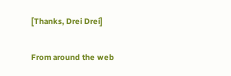[Thanks, Drei Drei]

From around the web